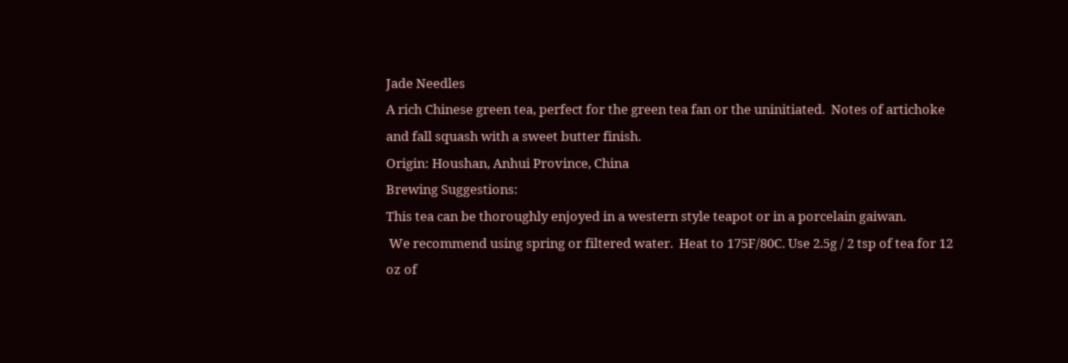Jade Needles
A rich Chinese green tea, perfect for the green tea fan or the uninitiated.  Notes of artichoke and fall squash with a sweet butter finish.
Origin: Houshan, Anhui Province, China
Brewing Suggestions:
This tea can be thoroughly enjoyed in a western style teapot or in a porcelain gaiwan.
 We recommend using spring or filtered water.  Heat to 175F/80C. Use 2.5g / 2 tsp of tea for 12 oz of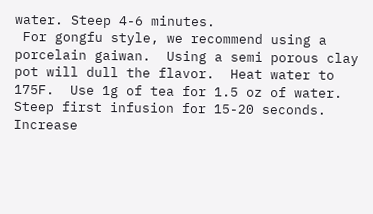water. Steep 4-6 minutes.
 For gongfu style, we recommend using a porcelain gaiwan.  Using a semi porous clay pot will dull the flavor.  Heat water to 175F.  Use 1g of tea for 1.5 oz of water.  Steep first infusion for 15-20 seconds.  Increase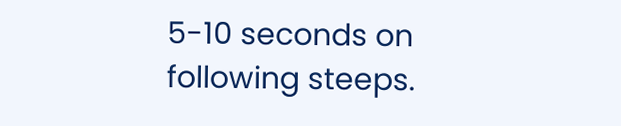5-10 seconds on following steeps.